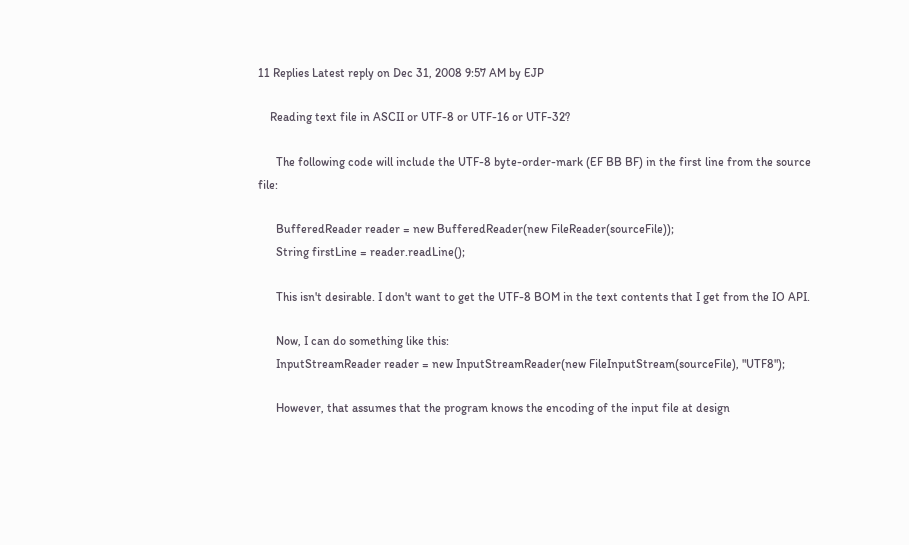11 Replies Latest reply on Dec 31, 2008 9:57 AM by EJP

    Reading text file in ASCII or UTF-8 or UTF-16 or UTF-32?

      The following code will include the UTF-8 byte-order-mark (EF BB BF) in the first line from the source file:

      BufferedReader reader = new BufferedReader(new FileReader(sourceFile));
      String firstLine = reader.readLine();

      This isn't desirable. I don't want to get the UTF-8 BOM in the text contents that I get from the IO API.

      Now, I can do something like this:
      InputStreamReader reader = new InputStreamReader(new FileInputStream(sourceFile), "UTF8");

      However, that assumes that the program knows the encoding of the input file at design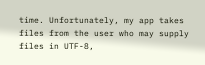time. Unfortunately, my app takes files from the user who may supply files in UTF-8,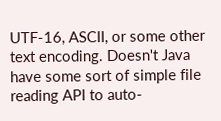UTF-16, ASCII, or some other text encoding. Doesn't Java have some sort of simple file reading API to auto-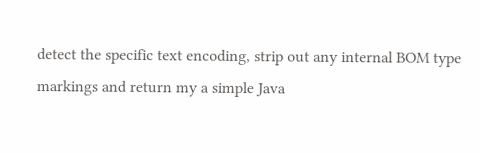detect the specific text encoding, strip out any internal BOM type markings and return my a simple Java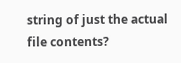string of just the actual file contents?